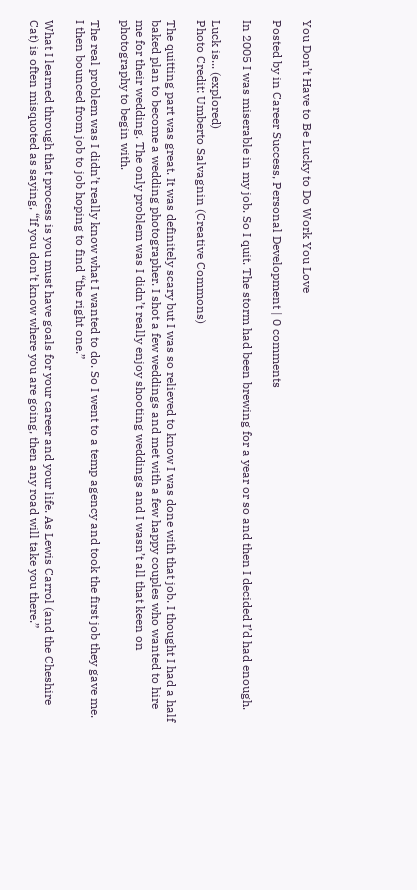You Don’t Have to Be Lucky to Do Work You Love

Posted by in Career Success, Personal Development | 0 comments

In 2005 I was miserable in my job. So I quit. The storm had been brewing for a year or so and then I decided I’d had enough.

Luck is... (explored)
Photo Credit: Umberto Salvagnin (Creative Commons)

The quitting part was great. It was definitely scary but I was so relieved to know I was done with that job. I thought I had a half baked plan to become a wedding photographer. I shot a few weddings and met with a few happy couples who wanted to hire me for their wedding. The only problem was I didn’t really enjoy shooting weddings and I wasn’t all that keen on photography to begin with.

The real problem was I didn’t really know what I wanted to do. So I went to a temp agency and took the first job they gave me. I then bounced from job to job hoping to find “the right one.”

What I learned through that process is you must have goals for your career and your life. As Lewis Carrol (and the Cheshire Cat) is often misquoted as saying, “If you don’t know where you are going, then any road will take you there.”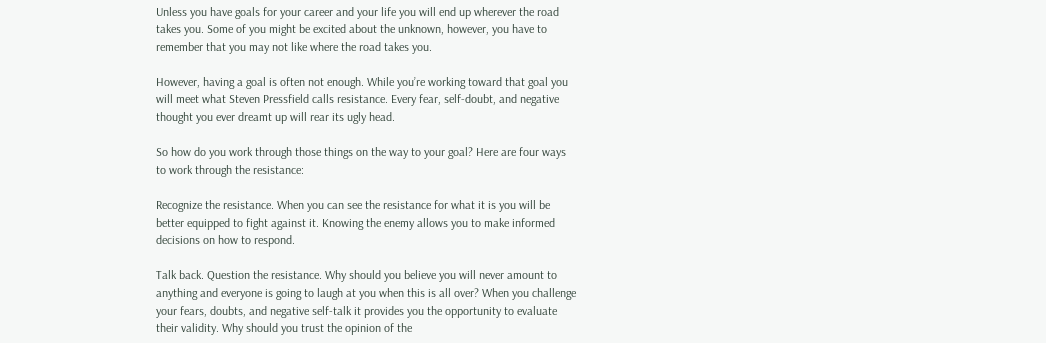Unless you have goals for your career and your life you will end up wherever the road takes you. Some of you might be excited about the unknown, however, you have to remember that you may not like where the road takes you.

However, having a goal is often not enough. While you’re working toward that goal you will meet what Steven Pressfield calls resistance. Every fear, self-doubt, and negative thought you ever dreamt up will rear its ugly head.

So how do you work through those things on the way to your goal? Here are four ways to work through the resistance:

Recognize the resistance. When you can see the resistance for what it is you will be better equipped to fight against it. Knowing the enemy allows you to make informed decisions on how to respond.

Talk back. Question the resistance. Why should you believe you will never amount to anything and everyone is going to laugh at you when this is all over? When you challenge your fears, doubts, and negative self-talk it provides you the opportunity to evaluate their validity. Why should you trust the opinion of the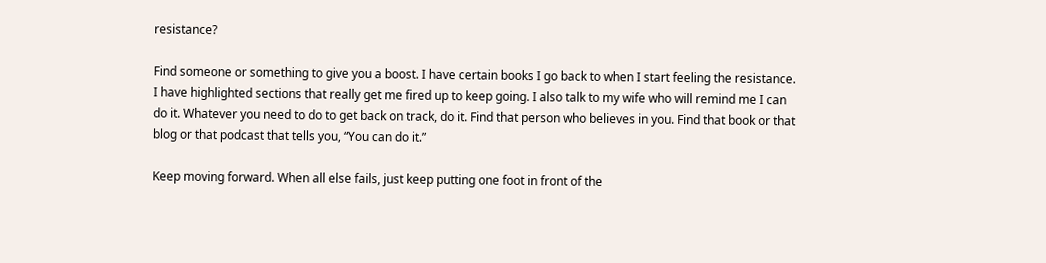resistance?

Find someone or something to give you a boost. I have certain books I go back to when I start feeling the resistance. I have highlighted sections that really get me fired up to keep going. I also talk to my wife who will remind me I can do it. Whatever you need to do to get back on track, do it. Find that person who believes in you. Find that book or that blog or that podcast that tells you, “You can do it.”

Keep moving forward. When all else fails, just keep putting one foot in front of the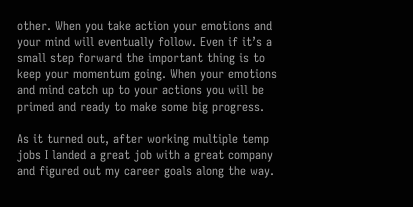other. When you take action your emotions and your mind will eventually follow. Even if it’s a small step forward the important thing is to keep your momentum going. When your emotions and mind catch up to your actions you will be primed and ready to make some big progress.

As it turned out, after working multiple temp jobs I landed a great job with a great company and figured out my career goals along the way.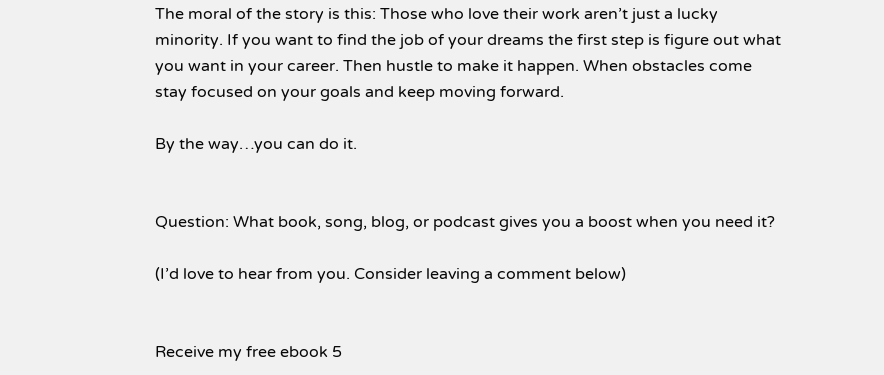The moral of the story is this: Those who love their work aren’t just a lucky minority. If you want to find the job of your dreams the first step is figure out what you want in your career. Then hustle to make it happen. When obstacles come stay focused on your goals and keep moving forward.

By the way…you can do it.


Question: What book, song, blog, or podcast gives you a boost when you need it?

(I’d love to hear from you. Consider leaving a comment below)


Receive my free ebook 5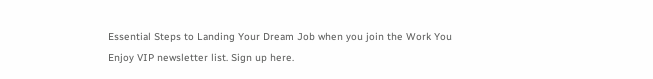Essential Steps to Landing Your Dream Job when you join the Work You Enjoy VIP newsletter list. Sign up here.